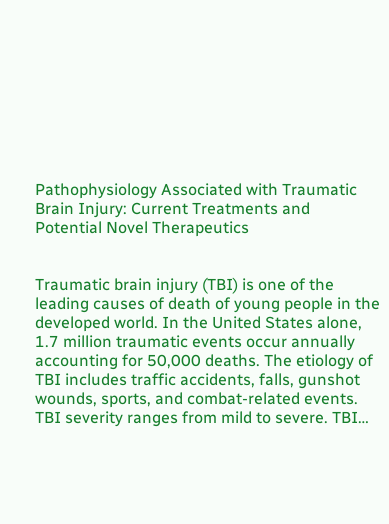Pathophysiology Associated with Traumatic Brain Injury: Current Treatments and Potential Novel Therapeutics


Traumatic brain injury (TBI) is one of the leading causes of death of young people in the developed world. In the United States alone, 1.7 million traumatic events occur annually accounting for 50,000 deaths. The etiology of TBI includes traffic accidents, falls, gunshot wounds, sports, and combat-related events. TBI severity ranges from mild to severe. TBI…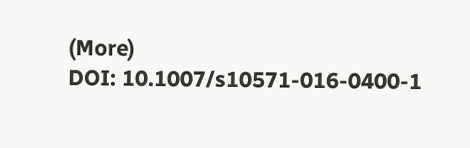(More)
DOI: 10.1007/s10571-016-0400-1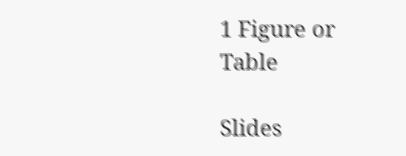1 Figure or Table

Slides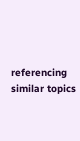referencing similar topics